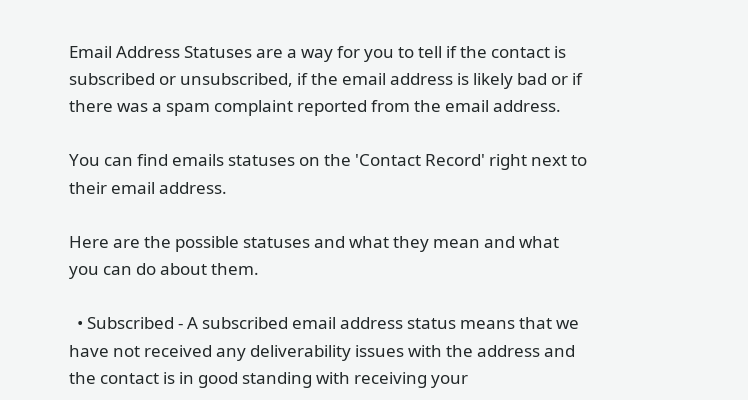Email Address Statuses are a way for you to tell if the contact is subscribed or unsubscribed, if the email address is likely bad or if there was a spam complaint reported from the email address.

You can find emails statuses on the 'Contact Record' right next to their email address.

Here are the possible statuses and what they mean and what you can do about them.

  • Subscribed - A subscribed email address status means that we have not received any deliverability issues with the address and the contact is in good standing with receiving your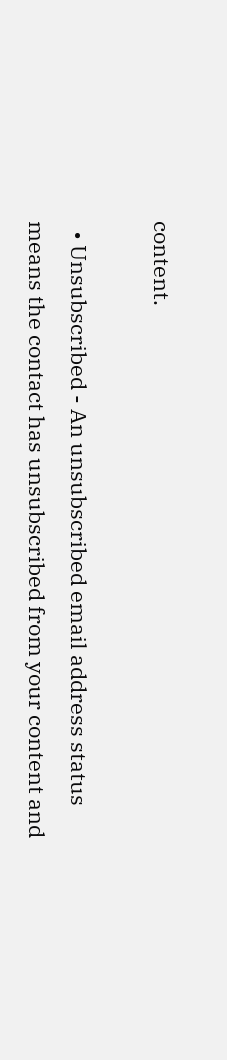content.

  • Unsubscribed - An unsubscribed email address status means the contact has unsubscribed from your content and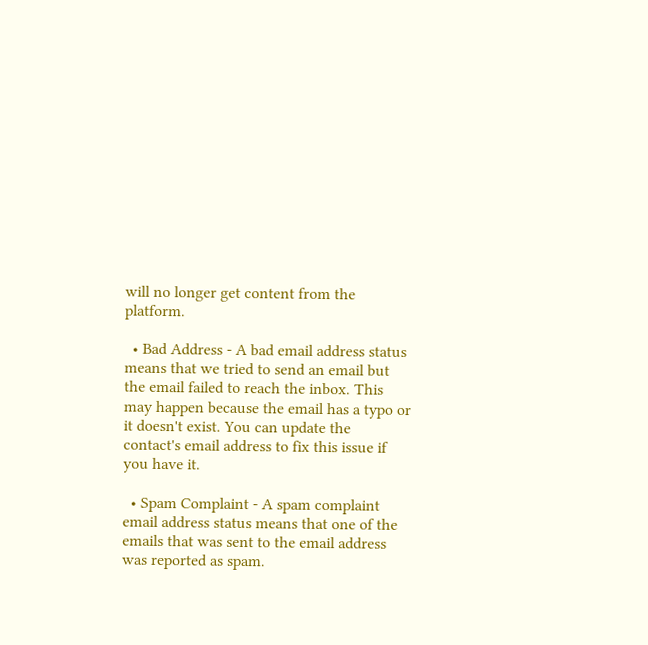will no longer get content from the platform.

  • Bad Address - A bad email address status means that we tried to send an email but the email failed to reach the inbox. This may happen because the email has a typo or it doesn't exist. You can update the contact's email address to fix this issue if you have it.

  • Spam Complaint - A spam complaint email address status means that one of the emails that was sent to the email address was reported as spam.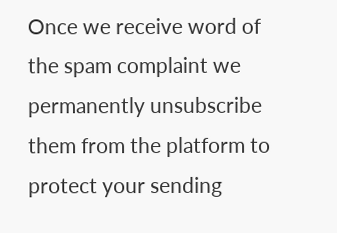Once we receive word of the spam complaint we permanently unsubscribe them from the platform to protect your sending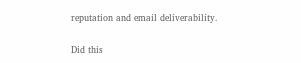reputation and email deliverability.

Did this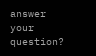answer your question?